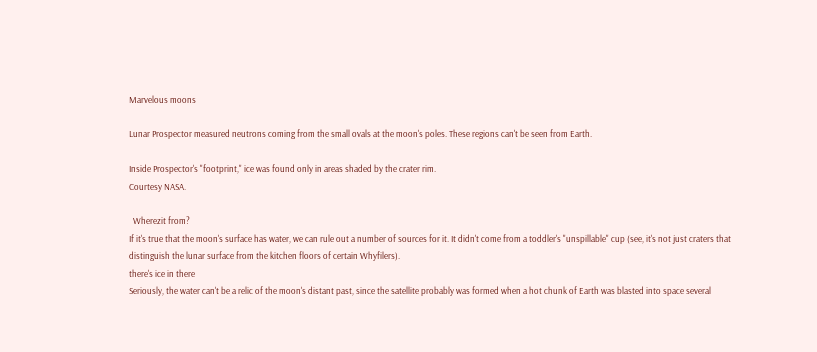Marvelous moons

Lunar Prospector measured neutrons coming from the small ovals at the moon's poles. These regions can't be seen from Earth.

Inside Prospector's "footprint," ice was found only in areas shaded by the crater rim.
Courtesy NASA.

  Wherezit from?
If it's true that the moon's surface has water, we can rule out a number of sources for it. It didn't come from a toddler's "unspillable" cup (see, it's not just craters that distinguish the lunar surface from the kitchen floors of certain Whyfilers).
there's ice in there
Seriously, the water can't be a relic of the moon's distant past, since the satellite probably was formed when a hot chunk of Earth was blasted into space several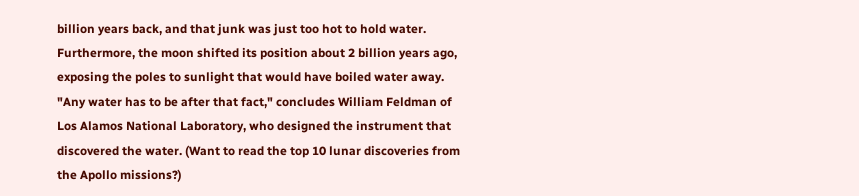billion years back, and that junk was just too hot to hold water. Furthermore, the moon shifted its position about 2 billion years ago, exposing the poles to sunlight that would have boiled water away. "Any water has to be after that fact," concludes William Feldman of Los Alamos National Laboratory, who designed the instrument that discovered the water. (Want to read the top 10 lunar discoveries from the Apollo missions?)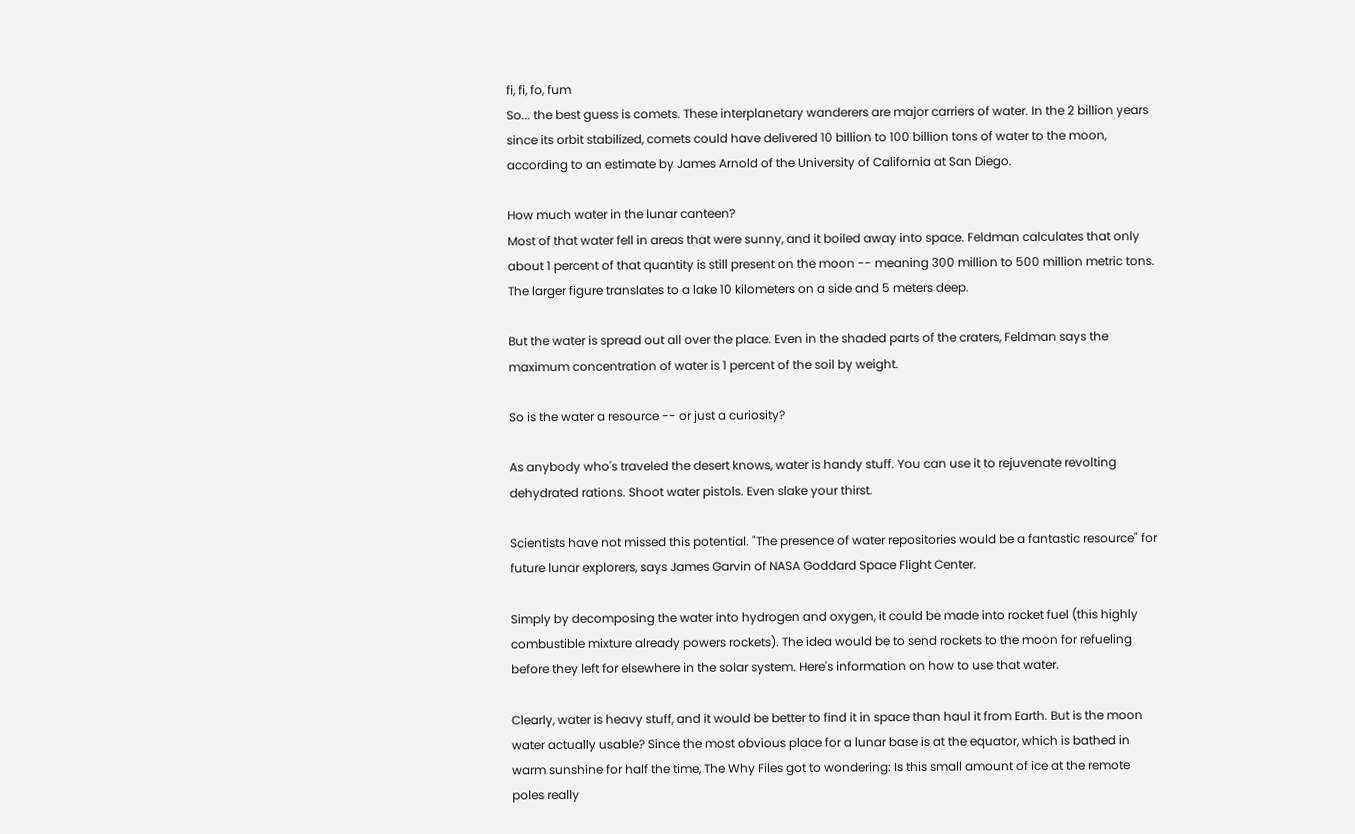fi, fi, fo, fum
So... the best guess is comets. These interplanetary wanderers are major carriers of water. In the 2 billion years since its orbit stabilized, comets could have delivered 10 billion to 100 billion tons of water to the moon, according to an estimate by James Arnold of the University of California at San Diego.

How much water in the lunar canteen?
Most of that water fell in areas that were sunny, and it boiled away into space. Feldman calculates that only about 1 percent of that quantity is still present on the moon -- meaning 300 million to 500 million metric tons. The larger figure translates to a lake 10 kilometers on a side and 5 meters deep.

But the water is spread out all over the place. Even in the shaded parts of the craters, Feldman says the maximum concentration of water is 1 percent of the soil by weight.

So is the water a resource -- or just a curiosity?

As anybody who's traveled the desert knows, water is handy stuff. You can use it to rejuvenate revolting dehydrated rations. Shoot water pistols. Even slake your thirst.

Scientists have not missed this potential. "The presence of water repositories would be a fantastic resource" for future lunar explorers, says James Garvin of NASA Goddard Space Flight Center.

Simply by decomposing the water into hydrogen and oxygen, it could be made into rocket fuel (this highly combustible mixture already powers rockets). The idea would be to send rockets to the moon for refueling before they left for elsewhere in the solar system. Here's information on how to use that water.

Clearly, water is heavy stuff, and it would be better to find it in space than haul it from Earth. But is the moon water actually usable? Since the most obvious place for a lunar base is at the equator, which is bathed in warm sunshine for half the time, The Why Files got to wondering: Is this small amount of ice at the remote poles really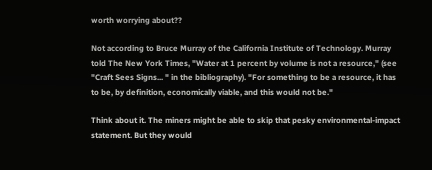worth worrying about??

Not according to Bruce Murray of the California Institute of Technology. Murray told The New York Times, "Water at 1 percent by volume is not a resource," (see "Craft Sees Signs... " in the bibliography). "For something to be a resource, it has to be, by definition, economically viable, and this would not be."

Think about it. The miners might be able to skip that pesky environmental-impact statement. But they would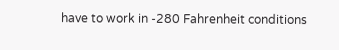have to work in -280 Fahrenheit conditions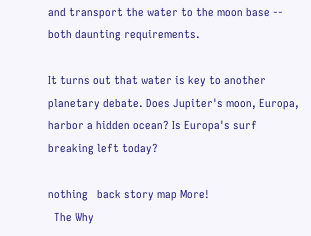and transport the water to the moon base -- both daunting requirements.

It turns out that water is key to another planetary debate. Does Jupiter's moon, Europa, harbor a hidden ocean? Is Europa's surf breaking left today?

nothing   back story map More!
  The Why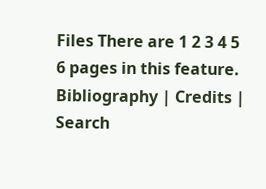Files There are 1 2 3 4 5 6 pages in this feature.
Bibliography | Credits | Search